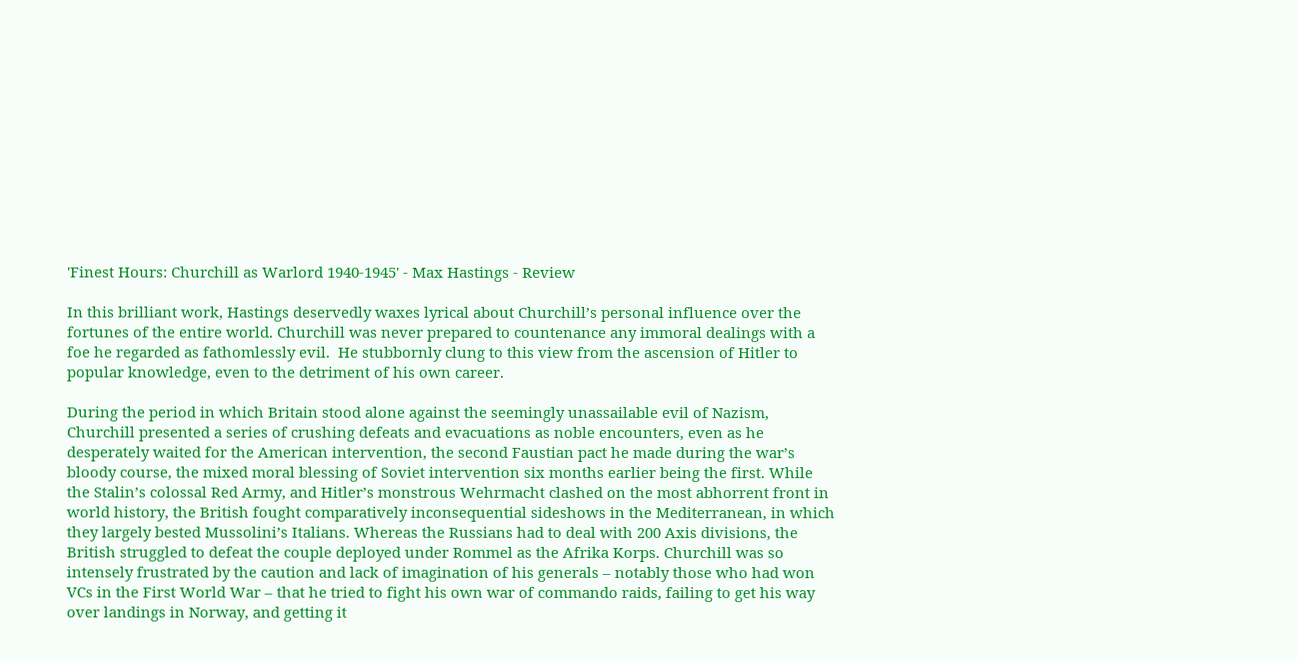'Finest Hours: Churchill as Warlord 1940-1945' - Max Hastings - Review

In this brilliant work, Hastings deservedly waxes lyrical about Churchill’s personal influence over the fortunes of the entire world. Churchill was never prepared to countenance any immoral dealings with a foe he regarded as fathomlessly evil.  He stubbornly clung to this view from the ascension of Hitler to popular knowledge, even to the detriment of his own career.

During the period in which Britain stood alone against the seemingly unassailable evil of Nazism, Churchill presented a series of crushing defeats and evacuations as noble encounters, even as he desperately waited for the American intervention, the second Faustian pact he made during the war’s bloody course, the mixed moral blessing of Soviet intervention six months earlier being the first. While the Stalin’s colossal Red Army, and Hitler’s monstrous Wehrmacht clashed on the most abhorrent front in world history, the British fought comparatively inconsequential sideshows in the Mediterranean, in which they largely bested Mussolini’s Italians. Whereas the Russians had to deal with 200 Axis divisions, the British struggled to defeat the couple deployed under Rommel as the Afrika Korps. Churchill was so intensely frustrated by the caution and lack of imagination of his generals – notably those who had won VCs in the First World War – that he tried to fight his own war of commando raids, failing to get his way over landings in Norway, and getting it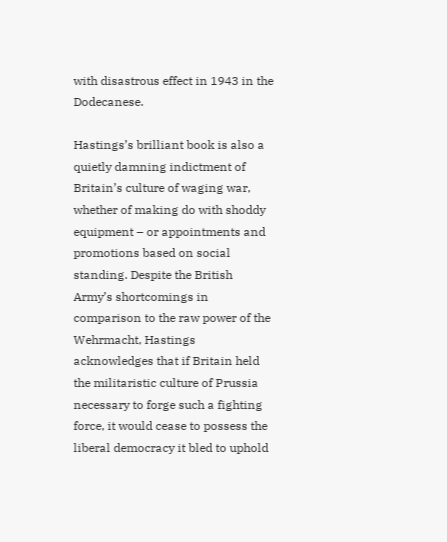with disastrous effect in 1943 in the Dodecanese.

Hastings’s brilliant book is also a quietly damning indictment of Britain’s culture of waging war, whether of making do with shoddy equipment – or appointments and promotions based on social standing. Despite the British Army’s shortcomings in comparison to the raw power of the Wehrmacht, Hastings acknowledges that if Britain held the militaristic culture of Prussia necessary to forge such a fighting force, it would cease to possess the liberal democracy it bled to uphold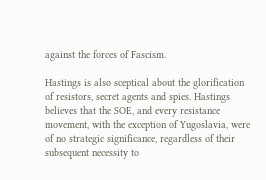against the forces of Fascism.

Hastings is also sceptical about the glorification of resistors, secret agents and spies. Hastings believes that the SOE, and every resistance movement, with the exception of Yugoslavia, were of no strategic significance, regardless of their subsequent necessity to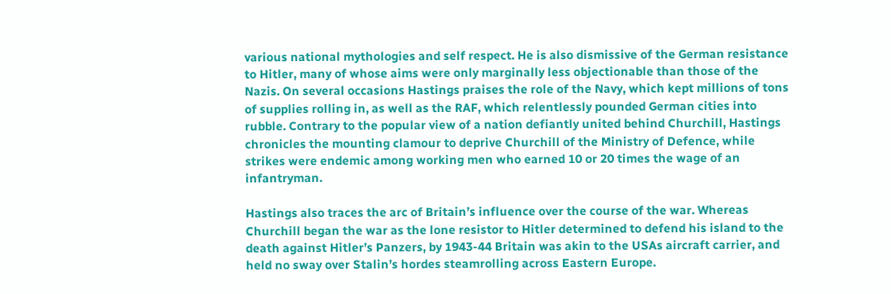various national mythologies and self respect. He is also dismissive of the German resistance to Hitler, many of whose aims were only marginally less objectionable than those of the Nazis. On several occasions Hastings praises the role of the Navy, which kept millions of tons of supplies rolling in, as well as the RAF, which relentlessly pounded German cities into rubble. Contrary to the popular view of a nation defiantly united behind Churchill, Hastings chronicles the mounting clamour to deprive Churchill of the Ministry of Defence, while strikes were endemic among working men who earned 10 or 20 times the wage of an infantryman.

Hastings also traces the arc of Britain’s influence over the course of the war. Whereas Churchill began the war as the lone resistor to Hitler determined to defend his island to the death against Hitler’s Panzers, by 1943-44 Britain was akin to the USAs aircraft carrier, and held no sway over Stalin’s hordes steamrolling across Eastern Europe.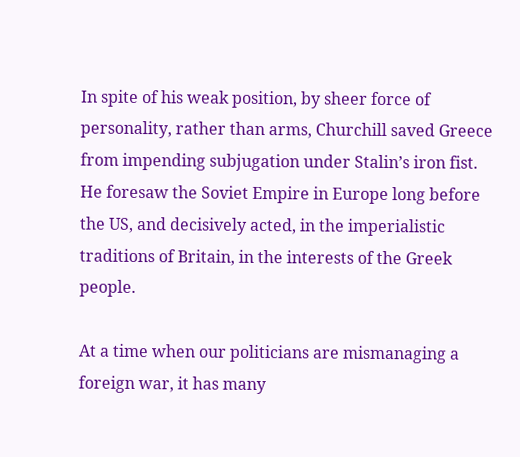In spite of his weak position, by sheer force of personality, rather than arms, Churchill saved Greece from impending subjugation under Stalin’s iron fist. He foresaw the Soviet Empire in Europe long before the US, and decisively acted, in the imperialistic traditions of Britain, in the interests of the Greek people.

At a time when our politicians are mismanaging a foreign war, it has many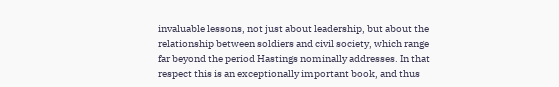invaluable lessons, not just about leadership, but about the relationship between soldiers and civil society, which range far beyond the period Hastings nominally addresses. In that respect this is an exceptionally important book, and thus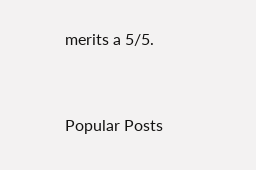merits a 5/5.


Popular Posts